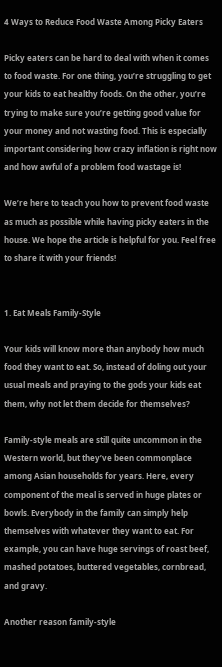4 Ways to Reduce Food Waste Among Picky Eaters

Picky eaters can be hard to deal with when it comes to food waste. For one thing, you’re struggling to get your kids to eat healthy foods. On the other, you’re trying to make sure you’re getting good value for your money and not wasting food. This is especially important considering how crazy inflation is right now and how awful of a problem food wastage is!

We’re here to teach you how to prevent food waste as much as possible while having picky eaters in the house. We hope the article is helpful for you. Feel free to share it with your friends!


1. Eat Meals Family-Style

Your kids will know more than anybody how much food they want to eat. So, instead of doling out your usual meals and praying to the gods your kids eat them, why not let them decide for themselves?

Family-style meals are still quite uncommon in the Western world, but they’ve been commonplace among Asian households for years. Here, every component of the meal is served in huge plates or bowls. Everybody in the family can simply help themselves with whatever they want to eat. For example, you can have huge servings of roast beef, mashed potatoes, buttered vegetables, cornbread, and gravy.

Another reason family-style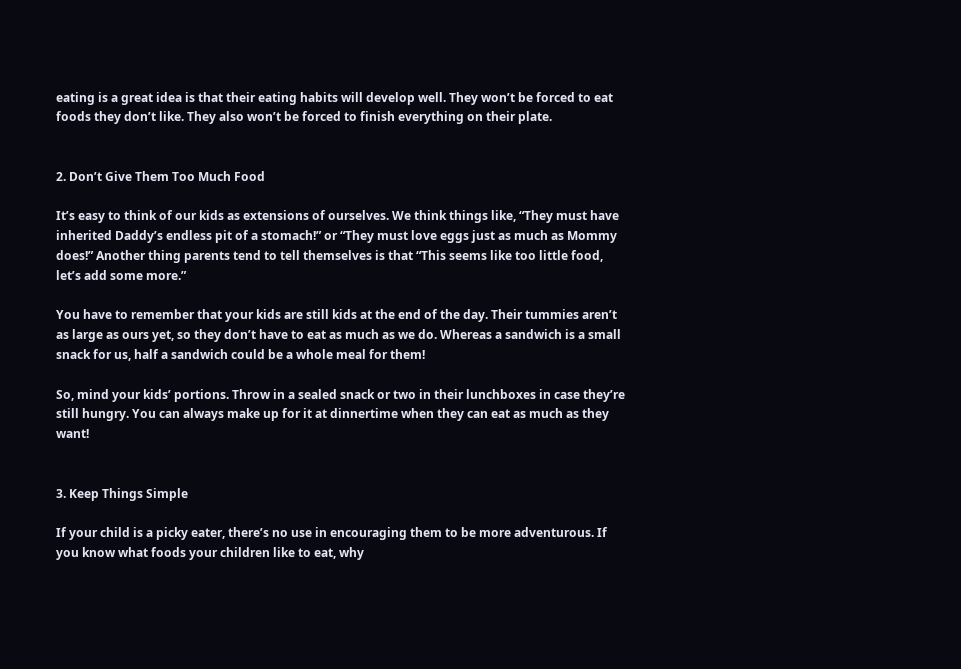eating is a great idea is that their eating habits will develop well. They won’t be forced to eat foods they don’t like. They also won’t be forced to finish everything on their plate.


2. Don’t Give Them Too Much Food

It’s easy to think of our kids as extensions of ourselves. We think things like, “They must have inherited Daddy’s endless pit of a stomach!” or “They must love eggs just as much as Mommy does!” Another thing parents tend to tell themselves is that “This seems like too little food, let’s add some more.”

You have to remember that your kids are still kids at the end of the day. Their tummies aren’t as large as ours yet, so they don’t have to eat as much as we do. Whereas a sandwich is a small snack for us, half a sandwich could be a whole meal for them!

So, mind your kids’ portions. Throw in a sealed snack or two in their lunchboxes in case they’re still hungry. You can always make up for it at dinnertime when they can eat as much as they want!


3. Keep Things Simple

If your child is a picky eater, there’s no use in encouraging them to be more adventurous. If you know what foods your children like to eat, why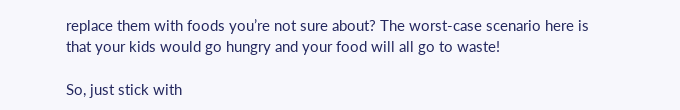replace them with foods you’re not sure about? The worst-case scenario here is that your kids would go hungry and your food will all go to waste!

So, just stick with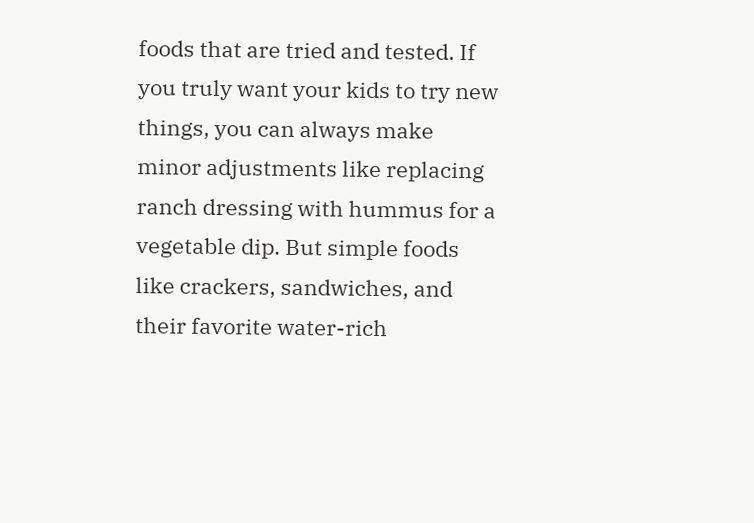foods that are tried and tested. If you truly want your kids to try new things, you can always make minor adjustments like replacing ranch dressing with hummus for a vegetable dip. But simple foods like crackers, sandwiches, and their favorite water-rich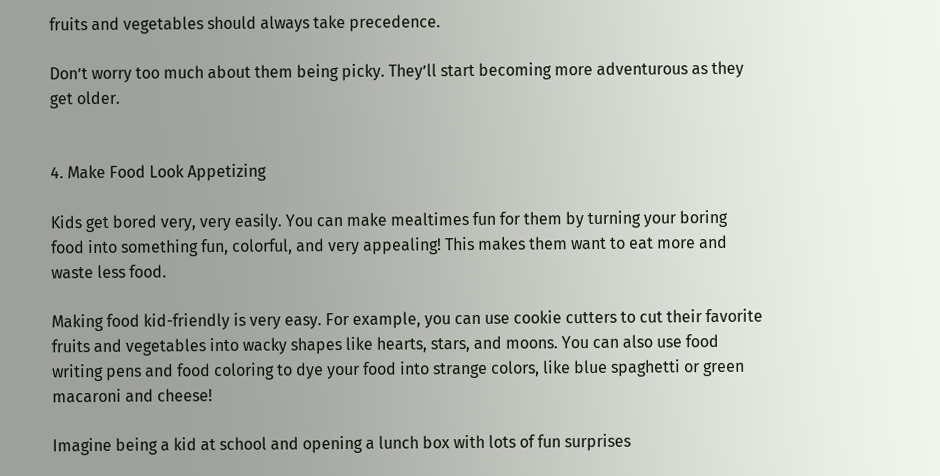fruits and vegetables should always take precedence.

Don’t worry too much about them being picky. They’ll start becoming more adventurous as they get older.


4. Make Food Look Appetizing

Kids get bored very, very easily. You can make mealtimes fun for them by turning your boring food into something fun, colorful, and very appealing! This makes them want to eat more and waste less food.

Making food kid-friendly is very easy. For example, you can use cookie cutters to cut their favorite fruits and vegetables into wacky shapes like hearts, stars, and moons. You can also use food writing pens and food coloring to dye your food into strange colors, like blue spaghetti or green macaroni and cheese!

Imagine being a kid at school and opening a lunch box with lots of fun surprises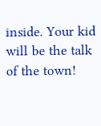inside. Your kid will be the talk of the town!